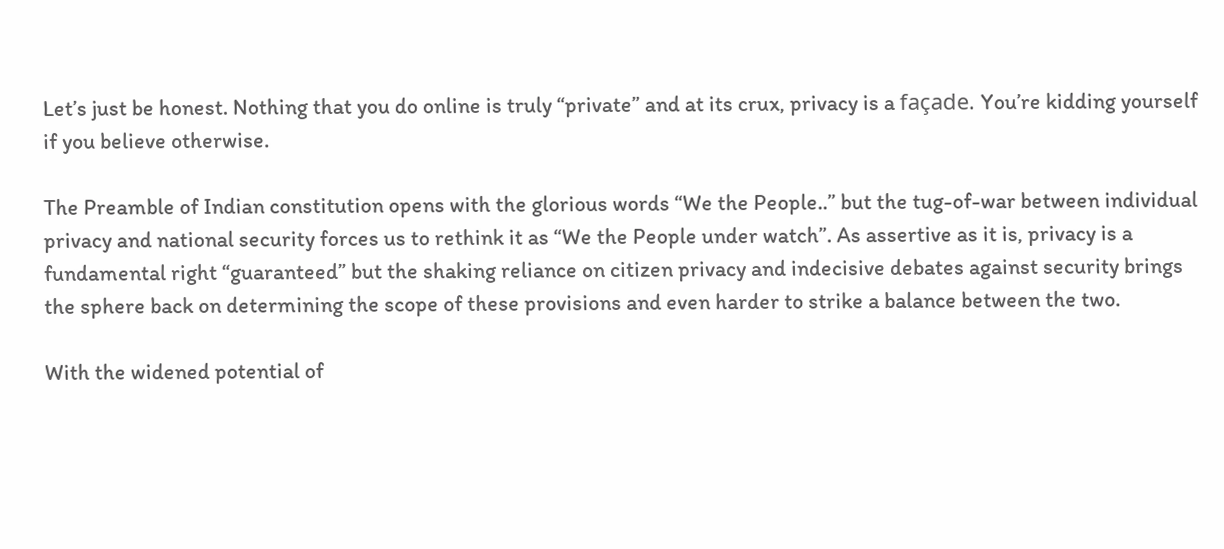Let’s just be honest. Nothing that you do online is truly “private” and at its crux, privacy is a façade. You’re kidding yourself if you believe otherwise.

The Preamble of Indian constitution opens with the glorious words “We the People..” but the tug-of-war between individual privacy and national security forces us to rethink it as “We the People under watch”. As assertive as it is, privacy is a fundamental right “guaranteed” but the shaking reliance on citizen privacy and indecisive debates against security brings the sphere back on determining the scope of these provisions and even harder to strike a balance between the two.

With the widened potential of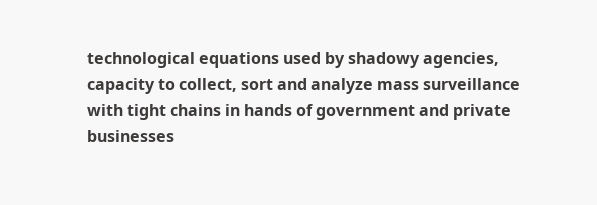technological equations used by shadowy agencies, capacity to collect, sort and analyze mass surveillance with tight chains in hands of government and private businesses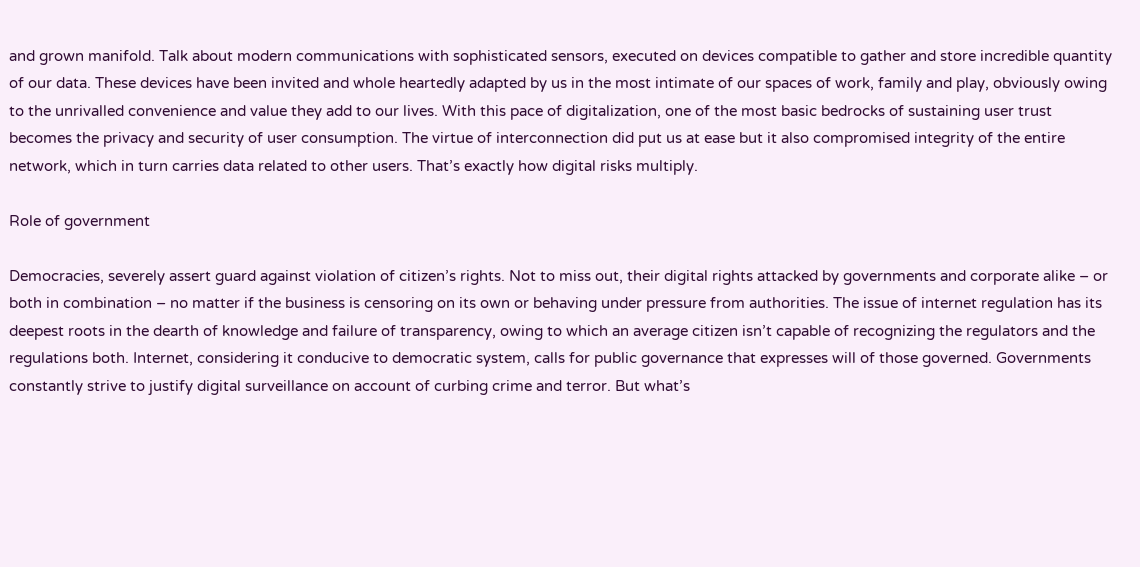and grown manifold. Talk about modern communications with sophisticated sensors, executed on devices compatible to gather and store incredible quantity of our data. These devices have been invited and whole heartedly adapted by us in the most intimate of our spaces of work, family and play, obviously owing to the unrivalled convenience and value they add to our lives. With this pace of digitalization, one of the most basic bedrocks of sustaining user trust becomes the privacy and security of user consumption. The virtue of interconnection did put us at ease but it also compromised integrity of the entire network, which in turn carries data related to other users. That’s exactly how digital risks multiply.

Role of government

Democracies, severely assert guard against violation of citizen’s rights. Not to miss out, their digital rights attacked by governments and corporate alike – or both in combination – no matter if the business is censoring on its own or behaving under pressure from authorities. The issue of internet regulation has its deepest roots in the dearth of knowledge and failure of transparency, owing to which an average citizen isn’t capable of recognizing the regulators and the regulations both. Internet, considering it conducive to democratic system, calls for public governance that expresses will of those governed. Governments constantly strive to justify digital surveillance on account of curbing crime and terror. But what’s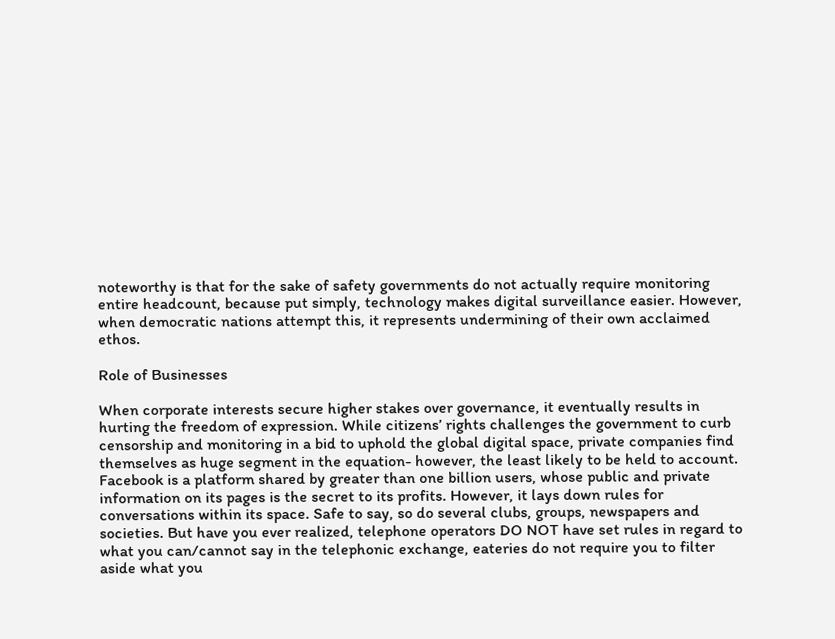noteworthy is that for the sake of safety governments do not actually require monitoring entire headcount, because put simply, technology makes digital surveillance easier. However, when democratic nations attempt this, it represents undermining of their own acclaimed ethos.

Role of Businesses

When corporate interests secure higher stakes over governance, it eventually results in hurting the freedom of expression. While citizens’ rights challenges the government to curb censorship and monitoring in a bid to uphold the global digital space, private companies find themselves as huge segment in the equation- however, the least likely to be held to account. Facebook is a platform shared by greater than one billion users, whose public and private information on its pages is the secret to its profits. However, it lays down rules for conversations within its space. Safe to say, so do several clubs, groups, newspapers and societies. But have you ever realized, telephone operators DO NOT have set rules in regard to what you can/cannot say in the telephonic exchange, eateries do not require you to filter aside what you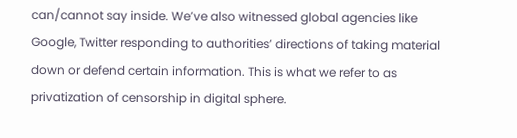can/cannot say inside. We’ve also witnessed global agencies like Google, Twitter responding to authorities’ directions of taking material down or defend certain information. This is what we refer to as privatization of censorship in digital sphere.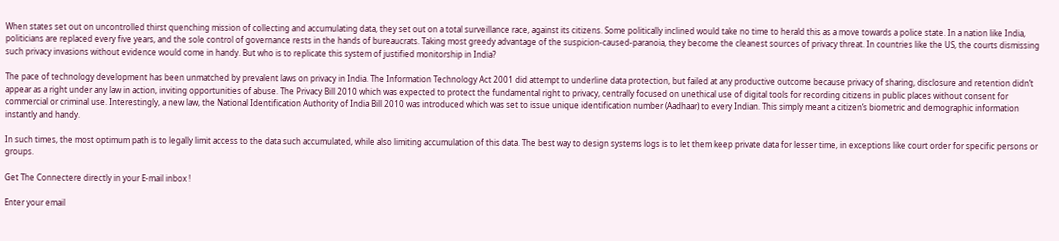When states set out on uncontrolled thirst quenching mission of collecting and accumulating data, they set out on a total surveillance race, against its citizens. Some politically inclined would take no time to herald this as a move towards a police state. In a nation like India, politicians are replaced every five years, and the sole control of governance rests in the hands of bureaucrats. Taking most greedy advantage of the suspicion-caused-paranoia, they become the cleanest sources of privacy threat. In countries like the US, the courts dismissing such privacy invasions without evidence would come in handy. But who is to replicate this system of justified monitorship in India?

The pace of technology development has been unmatched by prevalent laws on privacy in India. The Information Technology Act 2001 did attempt to underline data protection, but failed at any productive outcome because privacy of sharing, disclosure and retention didn’t appear as a right under any law in action, inviting opportunities of abuse. The Privacy Bill 2010 which was expected to protect the fundamental right to privacy, centrally focused on unethical use of digital tools for recording citizens in public places without consent for commercial or criminal use. Interestingly, a new law, the National Identification Authority of India Bill 2010 was introduced which was set to issue unique identification number (Aadhaar) to every Indian. This simply meant a citizen’s biometric and demographic information instantly and handy.

In such times, the most optimum path is to legally limit access to the data such accumulated, while also limiting accumulation of this data. The best way to design systems logs is to let them keep private data for lesser time, in exceptions like court order for specific persons or groups.

Get The Connectere directly in your E-mail inbox !

Enter your email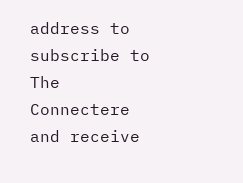address to subscribe to The Connectere and receive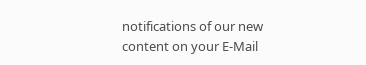notifications of our new content on your E-Mail